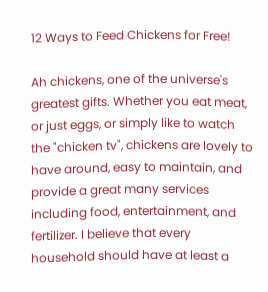12 Ways to Feed Chickens for Free!

Ah chickens, one of the universe's greatest gifts. Whether you eat meat, or just eggs, or simply like to watch the "chicken tv", chickens are lovely to have around, easy to maintain, and provide a great many services including food, entertainment, and fertilizer. I believe that every household should have at least a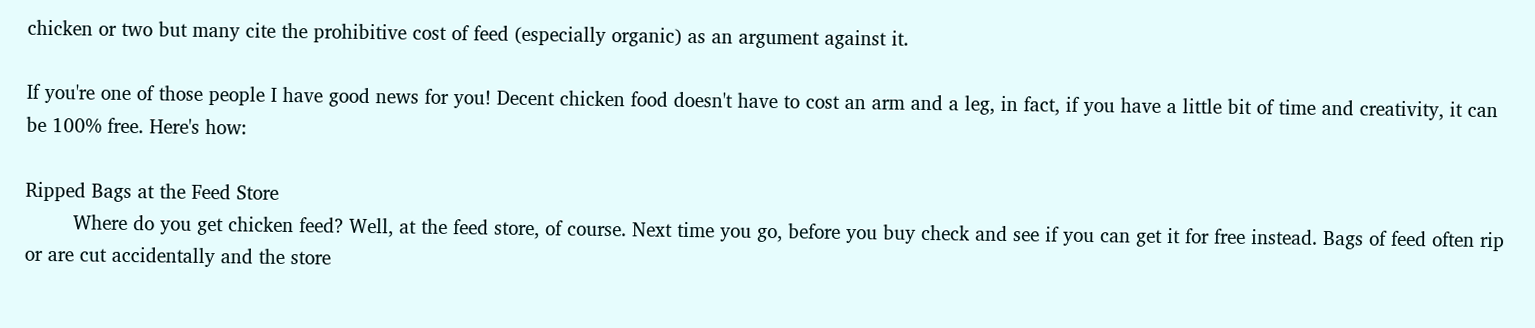chicken or two but many cite the prohibitive cost of feed (especially organic) as an argument against it.

If you're one of those people I have good news for you! Decent chicken food doesn't have to cost an arm and a leg, in fact, if you have a little bit of time and creativity, it can be 100% free. Here's how:

Ripped Bags at the Feed Store
        Where do you get chicken feed? Well, at the feed store, of course. Next time you go, before you buy check and see if you can get it for free instead. Bags of feed often rip or are cut accidentally and the store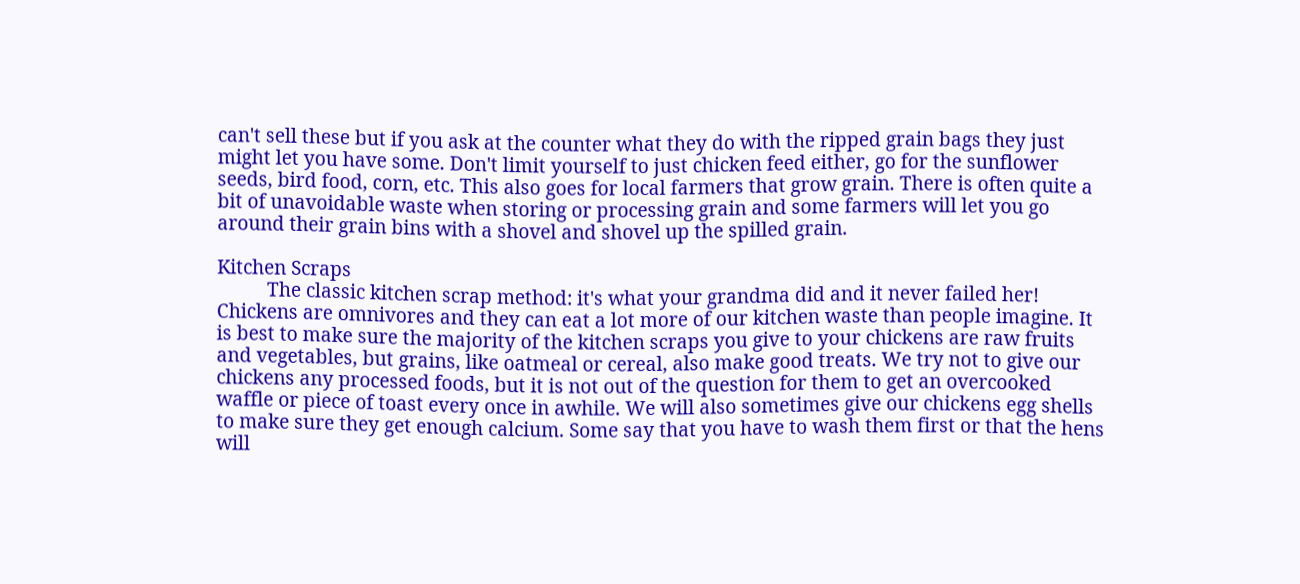can't sell these but if you ask at the counter what they do with the ripped grain bags they just might let you have some. Don't limit yourself to just chicken feed either, go for the sunflower seeds, bird food, corn, etc. This also goes for local farmers that grow grain. There is often quite a bit of unavoidable waste when storing or processing grain and some farmers will let you go around their grain bins with a shovel and shovel up the spilled grain.

Kitchen Scraps
          The classic kitchen scrap method: it's what your grandma did and it never failed her! Chickens are omnivores and they can eat a lot more of our kitchen waste than people imagine. It is best to make sure the majority of the kitchen scraps you give to your chickens are raw fruits and vegetables, but grains, like oatmeal or cereal, also make good treats. We try not to give our chickens any processed foods, but it is not out of the question for them to get an overcooked waffle or piece of toast every once in awhile. We will also sometimes give our chickens egg shells to make sure they get enough calcium. Some say that you have to wash them first or that the hens will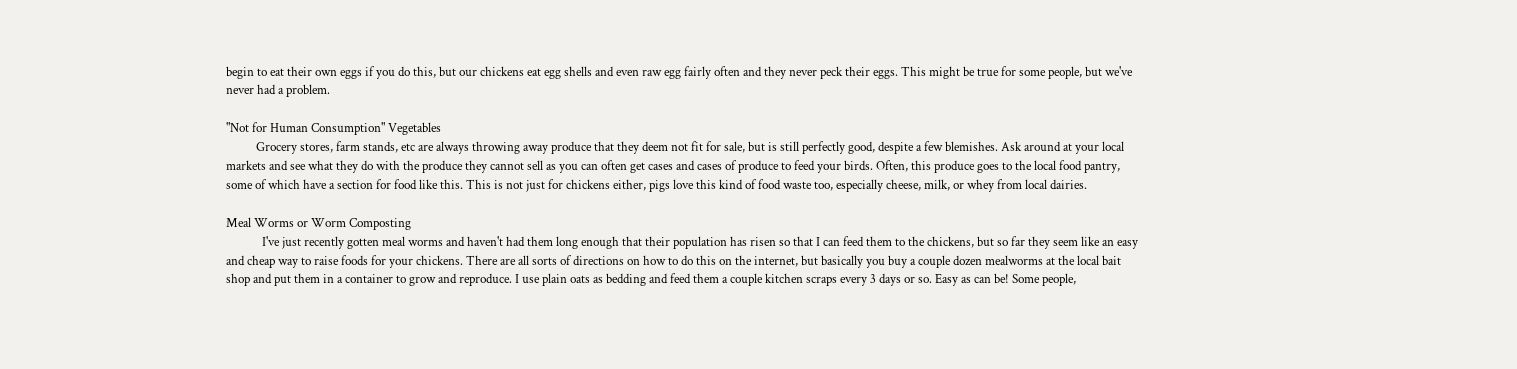begin to eat their own eggs if you do this, but our chickens eat egg shells and even raw egg fairly often and they never peck their eggs. This might be true for some people, but we've never had a problem.

"Not for Human Consumption" Vegetables
          Grocery stores, farm stands, etc are always throwing away produce that they deem not fit for sale, but is still perfectly good, despite a few blemishes. Ask around at your local markets and see what they do with the produce they cannot sell as you can often get cases and cases of produce to feed your birds. Often, this produce goes to the local food pantry, some of which have a section for food like this. This is not just for chickens either, pigs love this kind of food waste too, especially cheese, milk, or whey from local dairies.

Meal Worms or Worm Composting
            I've just recently gotten meal worms and haven't had them long enough that their population has risen so that I can feed them to the chickens, but so far they seem like an easy and cheap way to raise foods for your chickens. There are all sorts of directions on how to do this on the internet, but basically you buy a couple dozen mealworms at the local bait shop and put them in a container to grow and reproduce. I use plain oats as bedding and feed them a couple kitchen scraps every 3 days or so. Easy as can be! Some people,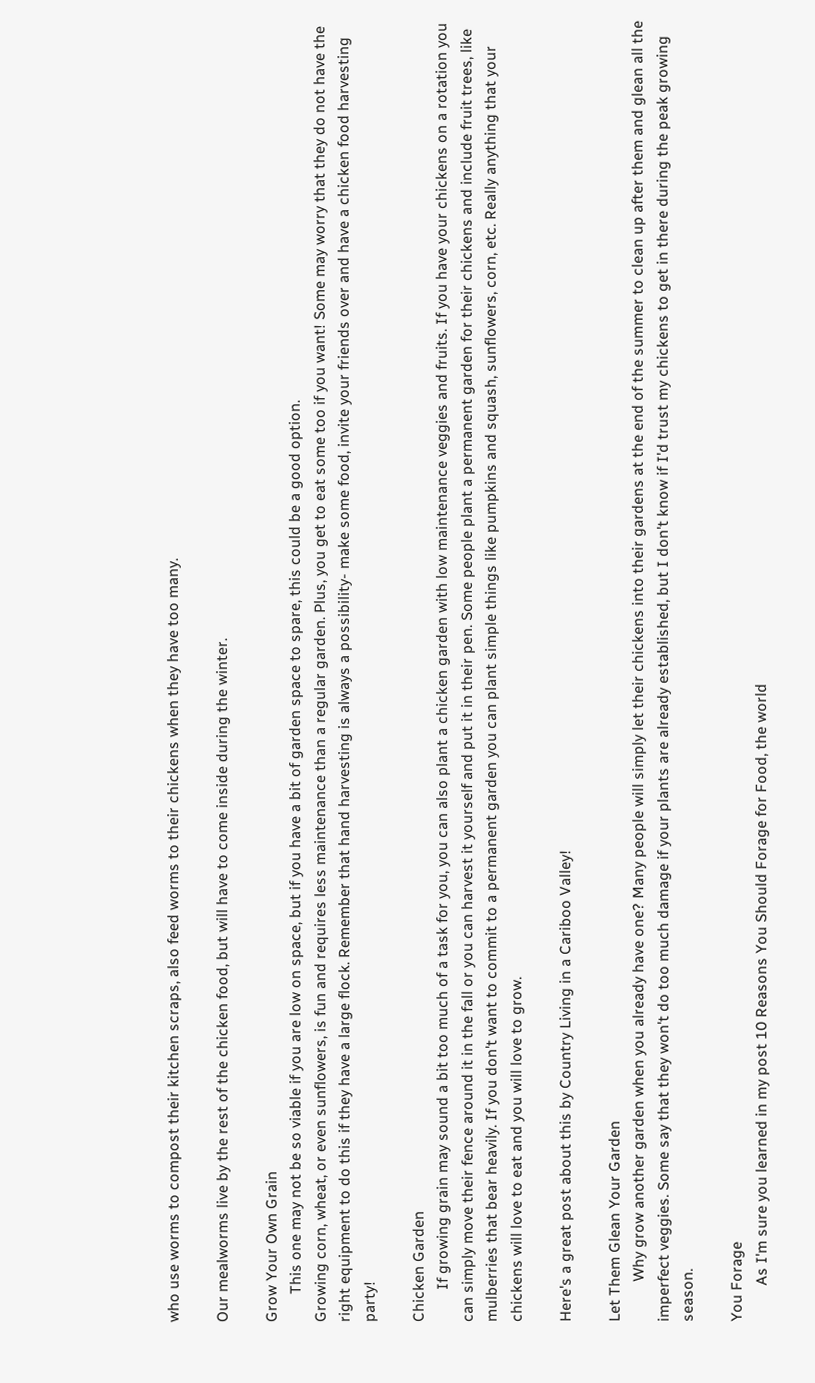who use worms to compost their kitchen scraps, also feed worms to their chickens when they have too many.

Our mealworms live by the rest of the chicken food, but will have to come inside during the winter.

Grow Your Own Grain
       This one may not be so viable if you are low on space, but if you have a bit of garden space to spare, this could be a good option.
Growing corn, wheat, or even sunflowers, is fun and requires less maintenance than a regular garden. Plus, you get to eat some too if you want! Some may worry that they do not have the right equipment to do this if they have a large flock. Remember that hand harvesting is always a possibility- make some food, invite your friends over and have a chicken food harvesting party!

Chicken Garden
        If growing grain may sound a bit too much of a task for you, you can also plant a chicken garden with low maintenance veggies and fruits. If you have your chickens on a rotation you can simply move their fence around it in the fall or you can harvest it yourself and put it in their pen. Some people plant a permanent garden for their chickens and include fruit trees, like mulberries that bear heavily. If you don't want to commit to a permanent garden you can plant simple things like pumpkins and squash, sunflowers, corn, etc. Really anything that your chickens will love to eat and you will love to grow.

Here's a great post about this by Country Living in a Cariboo Valley!

Let Them Glean Your Garden
          Why grow another garden when you already have one? Many people will simply let their chickens into their gardens at the end of the summer to clean up after them and glean all the imperfect veggies. Some say that they won't do too much damage if your plants are already established, but I don't know if I'd trust my chickens to get in there during the peak growing season.

You Forage
         As I'm sure you learned in my post 10 Reasons You Should Forage for Food, the world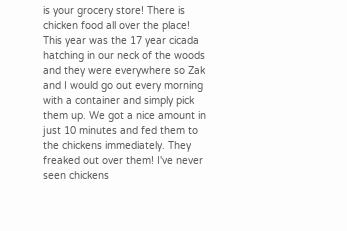is your grocery store! There is chicken food all over the place! This year was the 17 year cicada hatching in our neck of the woods and they were everywhere so Zak and I would go out every morning with a container and simply pick them up. We got a nice amount in just 10 minutes and fed them to the chickens immediately. They freaked out over them! I've never seen chickens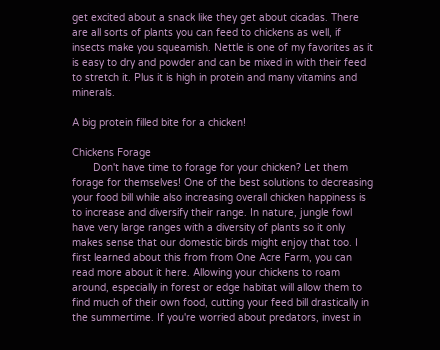get excited about a snack like they get about cicadas. There are all sorts of plants you can feed to chickens as well, if insects make you squeamish. Nettle is one of my favorites as it is easy to dry and powder and can be mixed in with their feed to stretch it. Plus it is high in protein and many vitamins and minerals.

A big protein filled bite for a chicken!

Chickens Forage
       Don't have time to forage for your chicken? Let them forage for themselves! One of the best solutions to decreasing your food bill while also increasing overall chicken happiness is to increase and diversify their range. In nature, jungle fowl have very large ranges with a diversity of plants so it only makes sense that our domestic birds might enjoy that too. I first learned about this from from One Acre Farm, you can read more about it here. Allowing your chickens to roam around, especially in forest or edge habitat will allow them to find much of their own food, cutting your feed bill drastically in the summertime. If you're worried about predators, invest in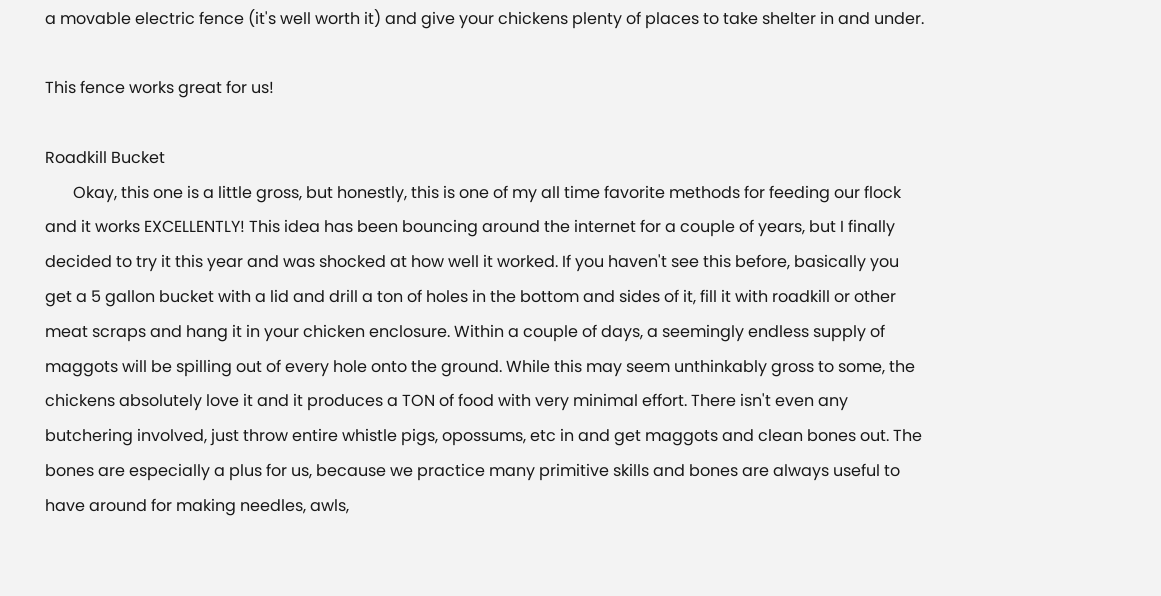a movable electric fence (it's well worth it) and give your chickens plenty of places to take shelter in and under.

This fence works great for us!

Roadkill Bucket
       Okay, this one is a little gross, but honestly, this is one of my all time favorite methods for feeding our flock and it works EXCELLENTLY! This idea has been bouncing around the internet for a couple of years, but I finally decided to try it this year and was shocked at how well it worked. If you haven't see this before, basically you get a 5 gallon bucket with a lid and drill a ton of holes in the bottom and sides of it, fill it with roadkill or other meat scraps and hang it in your chicken enclosure. Within a couple of days, a seemingly endless supply of maggots will be spilling out of every hole onto the ground. While this may seem unthinkably gross to some, the chickens absolutely love it and it produces a TON of food with very minimal effort. There isn't even any butchering involved, just throw entire whistle pigs, opossums, etc in and get maggots and clean bones out. The bones are especially a plus for us, because we practice many primitive skills and bones are always useful to have around for making needles, awls,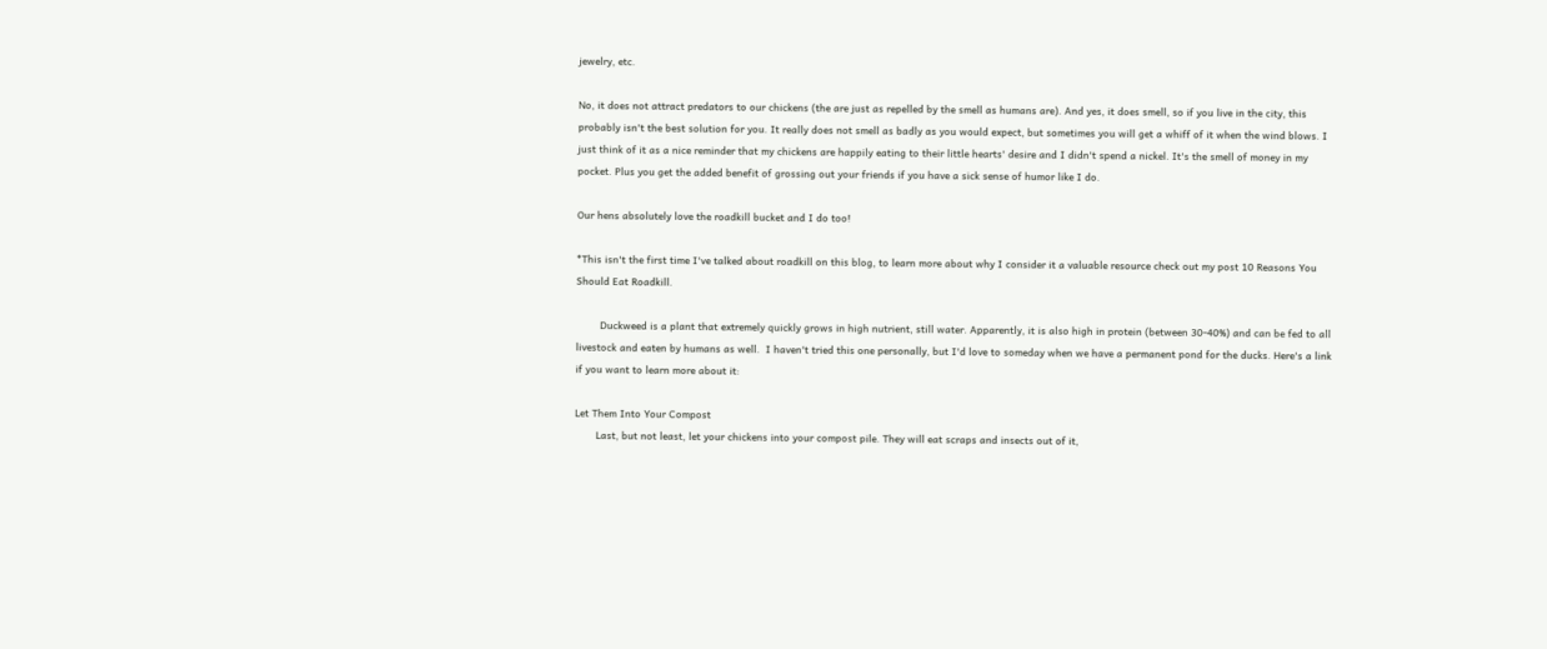jewelry, etc.

No, it does not attract predators to our chickens (the are just as repelled by the smell as humans are). And yes, it does smell, so if you live in the city, this probably isn't the best solution for you. It really does not smell as badly as you would expect, but sometimes you will get a whiff of it when the wind blows. I just think of it as a nice reminder that my chickens are happily eating to their little hearts' desire and I didn't spend a nickel. It's the smell of money in my pocket. Plus you get the added benefit of grossing out your friends if you have a sick sense of humor like I do.

Our hens absolutely love the roadkill bucket and I do too!

*This isn't the first time I've talked about roadkill on this blog, to learn more about why I consider it a valuable resource check out my post 10 Reasons You Should Eat Roadkill.

        Duckweed is a plant that extremely quickly grows in high nutrient, still water. Apparently, it is also high in protein (between 30-40%) and can be fed to all livestock and eaten by humans as well.  I haven't tried this one personally, but I'd love to someday when we have a permanent pond for the ducks. Here's a link if you want to learn more about it:

Let Them Into Your Compost
       Last, but not least, let your chickens into your compost pile. They will eat scraps and insects out of it,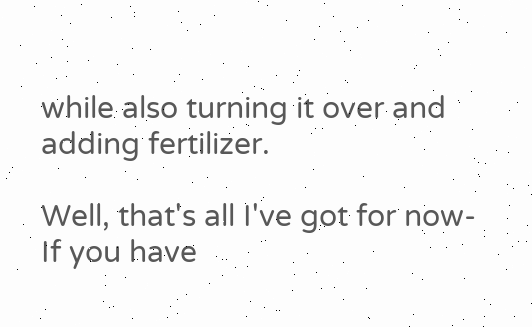while also turning it over and adding fertilizer.

Well, that's all I've got for now- If you have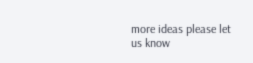more ideas please let us know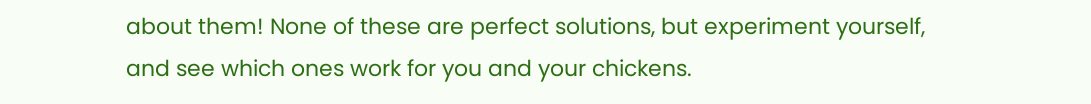about them! None of these are perfect solutions, but experiment yourself, and see which ones work for you and your chickens.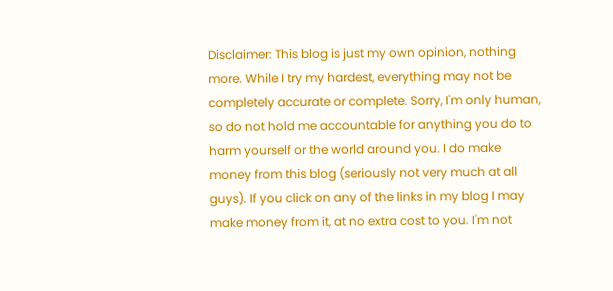Disclaimer: This blog is just my own opinion, nothing more. While I try my hardest, everything may not be completely accurate or complete. Sorry, I'm only human, so do not hold me accountable for anything you do to harm yourself or the world around you. I do make money from this blog (seriously not very much at all guys). If you click on any of the links in my blog I may make money from it, at no extra cost to you. I'm not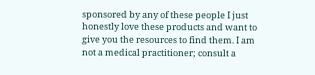sponsored by any of these people I just honestly love these products and want to give you the resources to find them. I am not a medical practitioner; consult a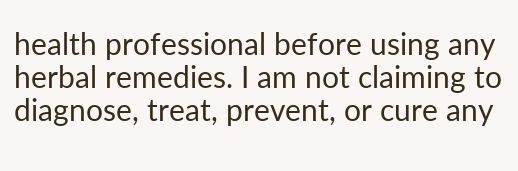health professional before using any herbal remedies. I am not claiming to diagnose, treat, prevent, or cure any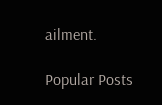ailment.

Popular Posts